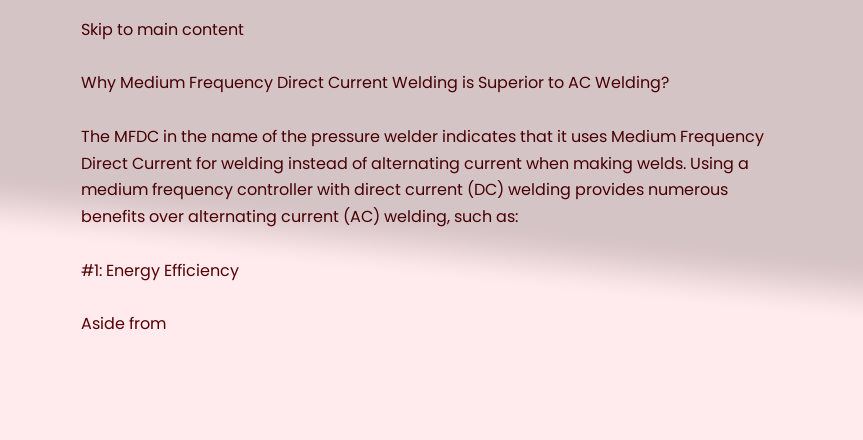Skip to main content

Why Medium Frequency Direct Current Welding is Superior to AC Welding?

The MFDC in the name of the pressure welder indicates that it uses Medium Frequency Direct Current for welding instead of alternating current when making welds. Using a medium frequency controller with direct current (DC) welding provides numerous benefits over alternating current (AC) welding, such as:

#1: Energy Efficiency

Aside from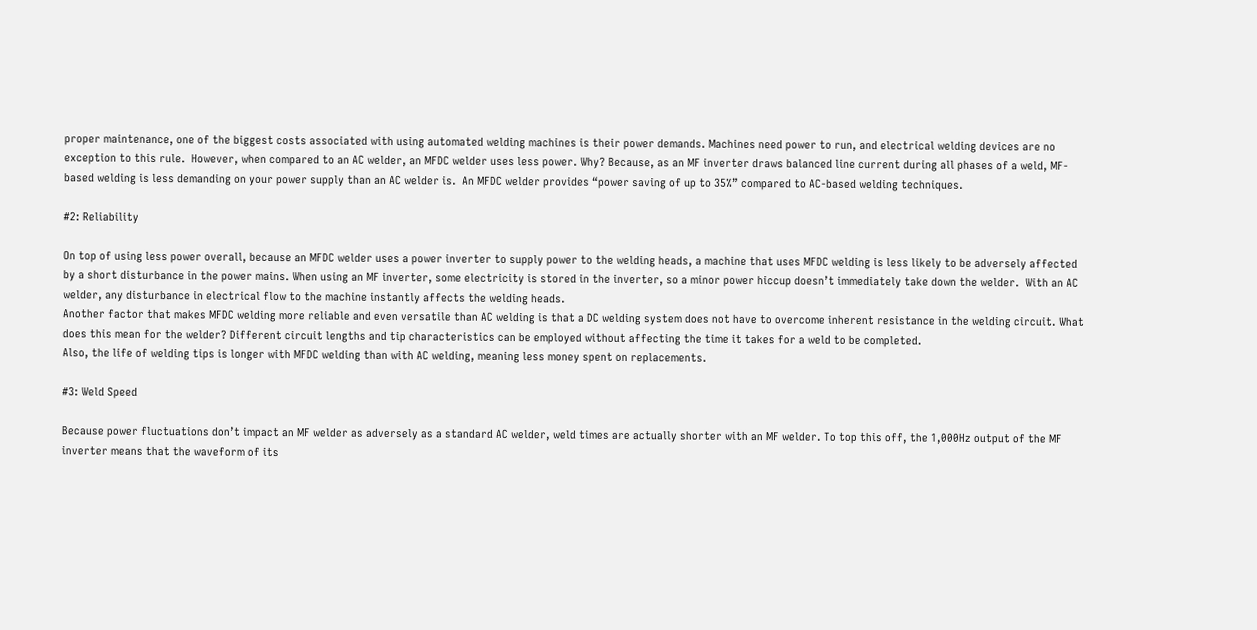proper maintenance, one of the biggest costs associated with using automated welding machines is their power demands. Machines need power to run, and electrical welding devices are no exception to this rule.  However, when compared to an AC welder, an MFDC welder uses less power. Why? Because, as an MF inverter draws balanced line current during all phases of a weld, MF-based welding is less demanding on your power supply than an AC welder is.  An MFDC welder provides “power saving of up to 35%” compared to AC-based welding techniques.

#2: Reliability

On top of using less power overall, because an MFDC welder uses a power inverter to supply power to the welding heads, a machine that uses MFDC welding is less likely to be adversely affected by a short disturbance in the power mains. When using an MF inverter, some electricity is stored in the inverter, so a minor power hiccup doesn’t immediately take down the welder.  With an AC welder, any disturbance in electrical flow to the machine instantly affects the welding heads.
Another factor that makes MFDC welding more reliable and even versatile than AC welding is that a DC welding system does not have to overcome inherent resistance in the welding circuit. What does this mean for the welder? Different circuit lengths and tip characteristics can be employed without affecting the time it takes for a weld to be completed.
Also, the life of welding tips is longer with MFDC welding than with AC welding, meaning less money spent on replacements.

#3: Weld Speed

Because power fluctuations don’t impact an MF welder as adversely as a standard AC welder, weld times are actually shorter with an MF welder. To top this off, the 1,000Hz output of the MF inverter means that the waveform of its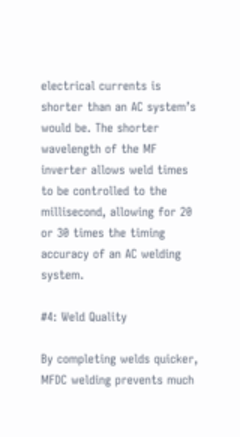electrical currents is shorter than an AC system’s would be. The shorter wavelength of the MF inverter allows weld times to be controlled to the millisecond, allowing for 20 or 30 times the timing accuracy of an AC welding system.

#4: Weld Quality

By completing welds quicker, MFDC welding prevents much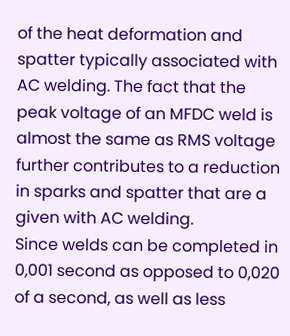of the heat deformation and spatter typically associated with AC welding. The fact that the peak voltage of an MFDC weld is almost the same as RMS voltage further contributes to a reduction in sparks and spatter that are a given with AC welding.
Since welds can be completed in 0,001 second as opposed to 0,020 of a second, as well as less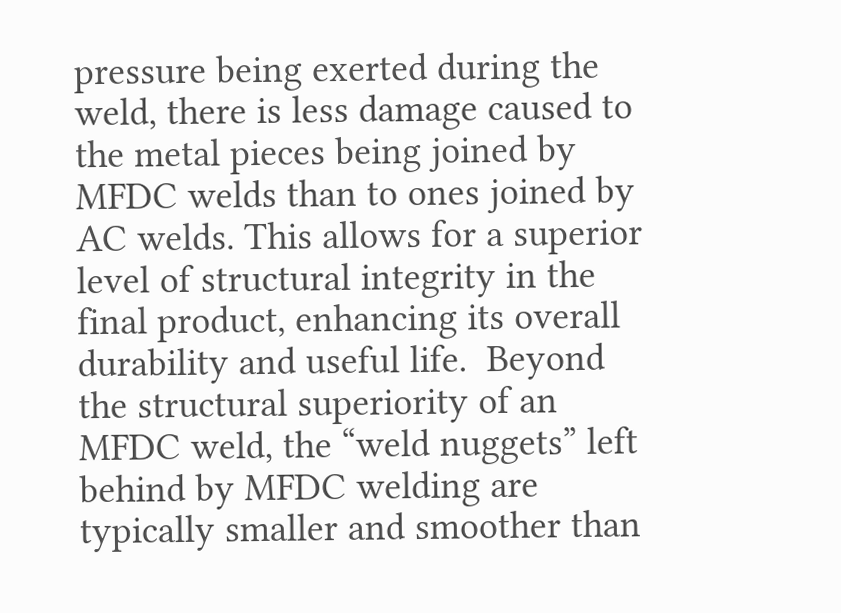pressure being exerted during the weld, there is less damage caused to the metal pieces being joined by MFDC welds than to ones joined by AC welds. This allows for a superior level of structural integrity in the final product, enhancing its overall durability and useful life.  Beyond the structural superiority of an MFDC weld, the “weld nuggets” left behind by MFDC welding are typically smaller and smoother than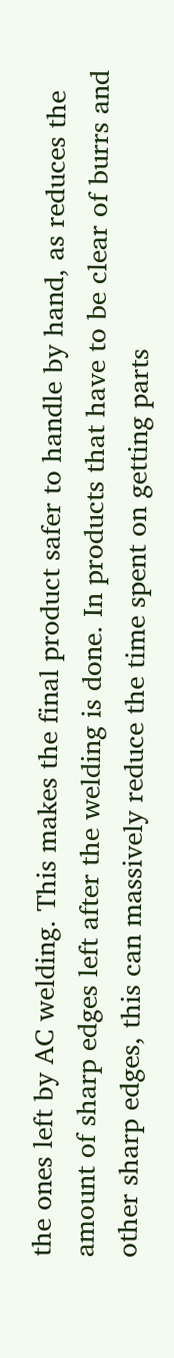the ones left by AC welding. This makes the final product safer to handle by hand, as reduces the amount of sharp edges left after the welding is done. In products that have to be clear of burrs and other sharp edges, this can massively reduce the time spent on getting parts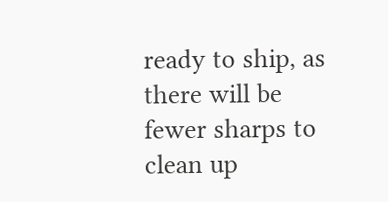ready to ship, as there will be fewer sharps to clean up